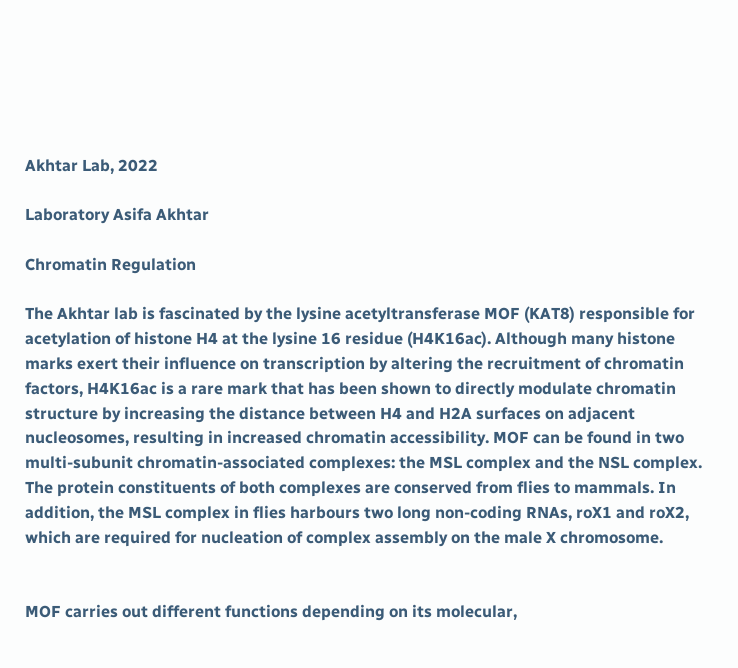Akhtar Lab, 2022

Laboratory Asifa Akhtar

Chromatin Regulation

The Akhtar lab is fascinated by the lysine acetyltransferase MOF (KAT8) responsible for acetylation of histone H4 at the lysine 16 residue (H4K16ac). Although many histone marks exert their influence on transcription by altering the recruitment of chromatin factors, H4K16ac is a rare mark that has been shown to directly modulate chromatin structure by increasing the distance between H4 and H2A surfaces on adjacent nucleosomes, resulting in increased chromatin accessibility. MOF can be found in two multi-subunit chromatin-associated complexes: the MSL complex and the NSL complex. The protein constituents of both complexes are conserved from flies to mammals. In addition, the MSL complex in flies harbours two long non-coding RNAs, roX1 and roX2, which are required for nucleation of complex assembly on the male X chromosome.


MOF carries out different functions depending on its molecular,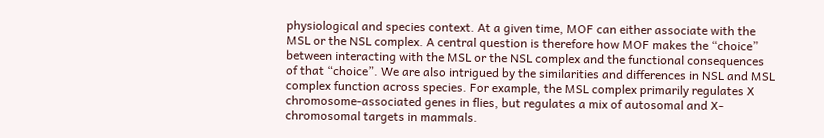physiological and species context. At a given time, MOF can either associate with the MSL or the NSL complex. A central question is therefore how MOF makes the “choice” between interacting with the MSL or the NSL complex and the functional consequences of that “choice”. We are also intrigued by the similarities and differences in NSL and MSL complex function across species. For example, the MSL complex primarily regulates X chromosome-associated genes in flies, but regulates a mix of autosomal and X-chromosomal targets in mammals.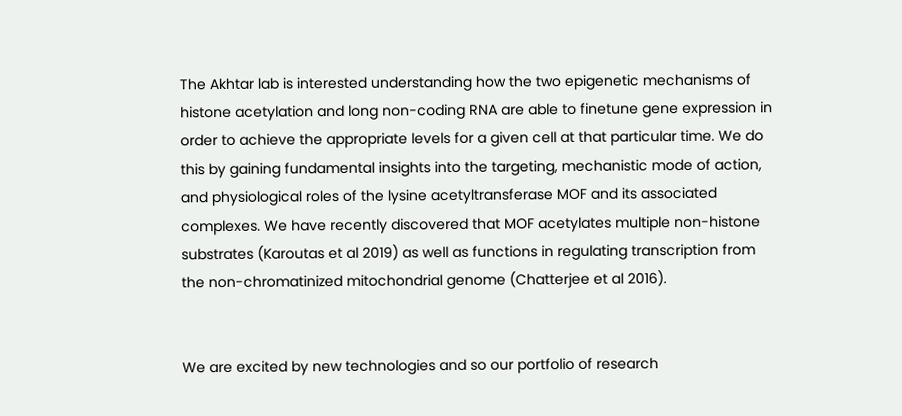The Akhtar lab is interested understanding how the two epigenetic mechanisms of histone acetylation and long non-coding RNA are able to finetune gene expression in order to achieve the appropriate levels for a given cell at that particular time. We do this by gaining fundamental insights into the targeting, mechanistic mode of action, and physiological roles of the lysine acetyltransferase MOF and its associated complexes. We have recently discovered that MOF acetylates multiple non-histone substrates (Karoutas et al 2019) as well as functions in regulating transcription from the non-chromatinized mitochondrial genome (Chatterjee et al 2016).


We are excited by new technologies and so our portfolio of research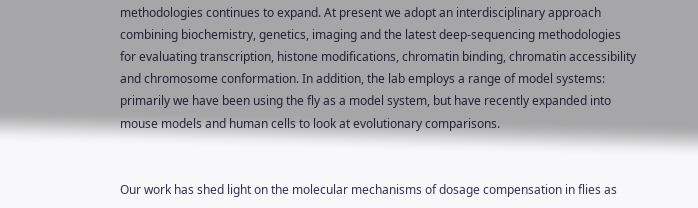methodologies continues to expand. At present we adopt an interdisciplinary approach combining biochemistry, genetics, imaging and the latest deep-sequencing methodologies for evaluating transcription, histone modifications, chromatin binding, chromatin accessibility and chromosome conformation. In addition, the lab employs a range of model systems: primarily we have been using the fly as a model system, but have recently expanded into mouse models and human cells to look at evolutionary comparisons.


Our work has shed light on the molecular mechanisms of dosage compensation in flies as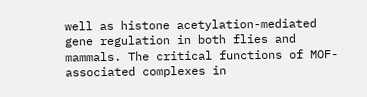well as histone acetylation-mediated gene regulation in both flies and mammals. The critical functions of MOF-associated complexes in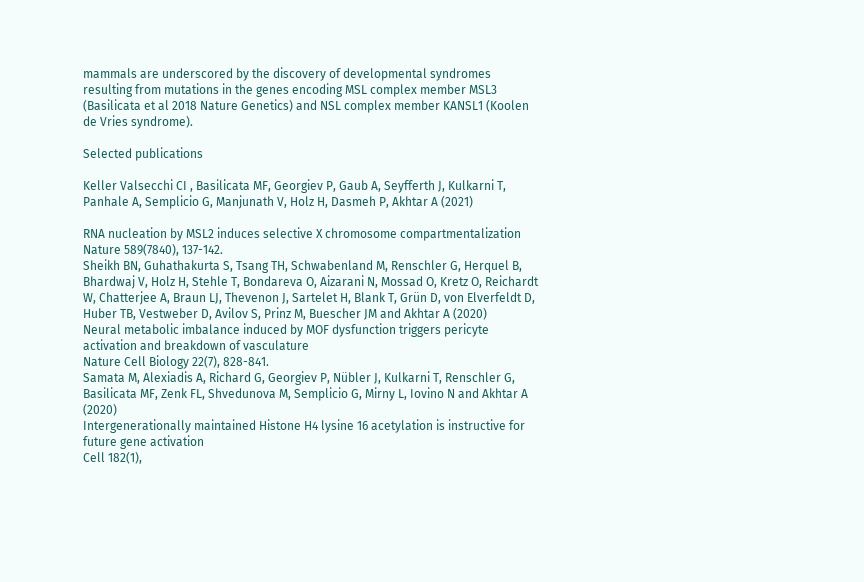mammals are underscored by the discovery of developmental syndromes resulting from mutations in the genes encoding MSL complex member MSL3 (Basilicata et al 2018 Nature Genetics) and NSL complex member KANSL1 (Koolen de Vries syndrome).

Selected publications

Keller Valsecchi CI , Basilicata MF, Georgiev P, Gaub A, Seyfferth J, Kulkarni T, Panhale A, Semplicio G, Manjunath V, Holz H, Dasmeh P, Akhtar A (2021)

RNA nucleation by MSL2 induces selective X chromosome compartmentalization
Nature 589(7840), 137-142.
Sheikh BN, Guhathakurta S, Tsang TH, Schwabenland M, Renschler G, Herquel B, Bhardwaj V, Holz H, Stehle T, Bondareva O, Aizarani N, Mossad O, Kretz O, Reichardt W, Chatterjee A, Braun LJ, Thevenon J, Sartelet H, Blank T, Grün D, von Elverfeldt D, Huber TB, Vestweber D, Avilov S, Prinz M, Buescher JM and Akhtar A (2020)
Neural metabolic imbalance induced by MOF dysfunction triggers pericyte activation and breakdown of vasculature
Nature Cell Biology 22(7), 828-841.
Samata M, Alexiadis A, Richard G, Georgiev P, Nübler J, Kulkarni T, Renschler G,  Basilicata MF, Zenk FL, Shvedunova M, Semplicio G, Mirny L, Iovino N and Akhtar A (2020)
Intergenerationally maintained Histone H4 lysine 16 acetylation is instructive for future gene activation
Cell 182(1),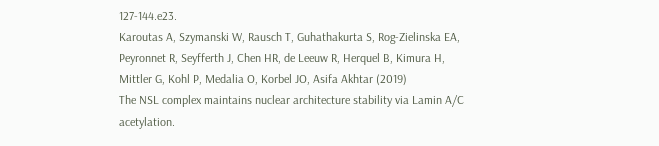127-144.e23.
Karoutas A, Szymanski W, Rausch T, Guhathakurta S, Rog-Zielinska EA, Peyronnet R, Seyfferth J, Chen HR, de Leeuw R, Herquel B, Kimura H, Mittler G, Kohl P, Medalia O, Korbel JO, Asifa Akhtar (2019)
The NSL complex maintains nuclear architecture stability via Lamin A/C acetylation.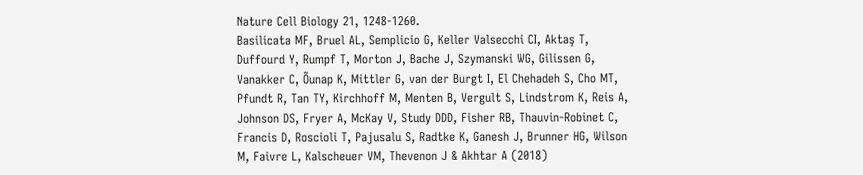Nature Cell Biology 21, 1248-1260.
Basilicata MF, Bruel AL, Semplicio G, Keller Valsecchi CI, Aktaş T, Duffourd Y, Rumpf T, Morton J, Bache J, Szymanski WG, Gilissen G, Vanakker C, Õunap K, Mittler G, van der Burgt I, El Chehadeh S, Cho MT, Pfundt R, Tan TY, Kirchhoff M, Menten B, Vergult S, Lindstrom K, Reis A, Johnson DS, Fryer A, McKay V, Study DDD, Fisher RB, Thauvin-Robinet C, Francis D, Roscioli T, Pajusalu S, Radtke K, Ganesh J, Brunner HG, Wilson M, Faivre L, Kalscheuer VM, Thevenon J & Akhtar A (2018)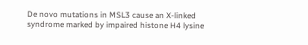De novo mutations in MSL3 cause an X-linked syndrome marked by impaired histone H4 lysine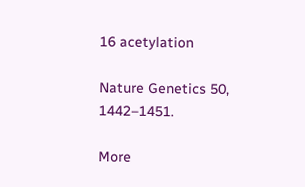16 acetylation

Nature Genetics 50, 1442–1451.

More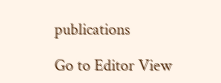publications

Go to Editor View